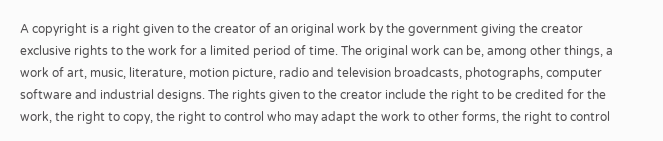A copyright is a right given to the creator of an original work by the government giving the creator exclusive rights to the work for a limited period of time. The original work can be, among other things, a work of art, music, literature, motion picture, radio and television broadcasts, photographs, computer software and industrial designs. The rights given to the creator include the right to be credited for the work, the right to copy, the right to control who may adapt the work to other forms, the right to control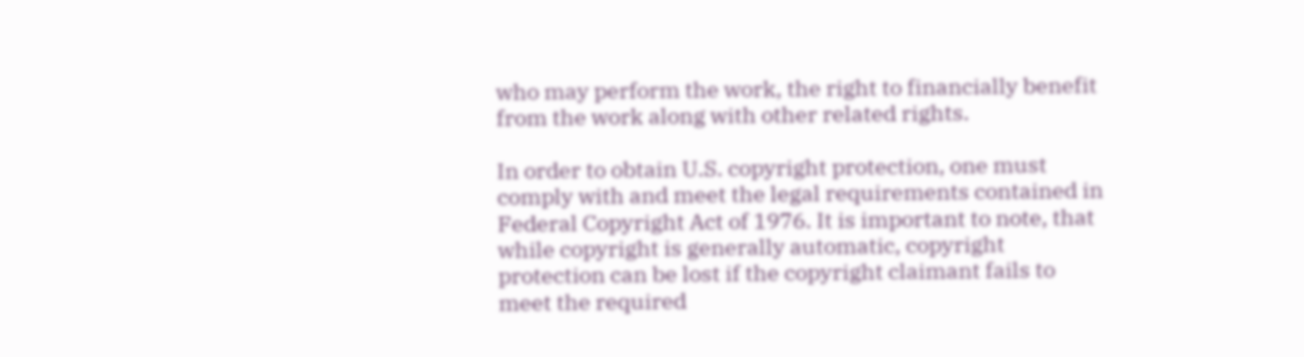who may perform the work, the right to financially benefit from the work along with other related rights.

In order to obtain U.S. copyright protection, one must comply with and meet the legal requirements contained in Federal Copyright Act of 1976. It is important to note, that while copyright is generally automatic, copyright protection can be lost if the copyright claimant fails to meet the required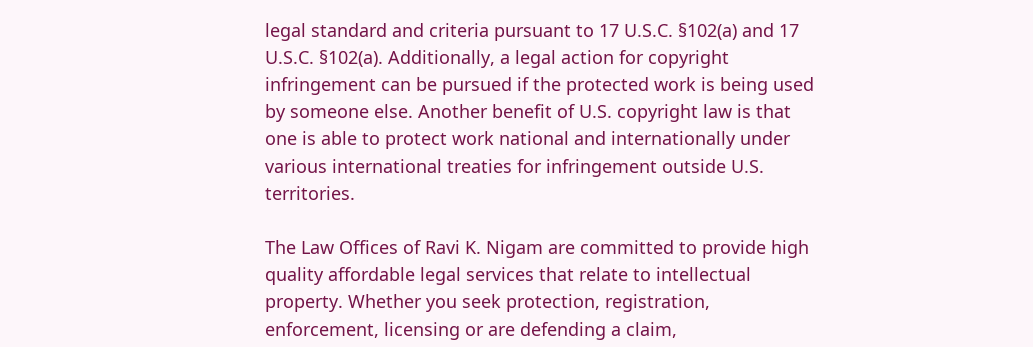legal standard and criteria pursuant to 17 U.S.C. §102(a) and 17 U.S.C. §102(a). Additionally, a legal action for copyright infringement can be pursued if the protected work is being used by someone else. Another benefit of U.S. copyright law is that one is able to protect work national and internationally under various international treaties for infringement outside U.S. territories.

The Law Offices of Ravi K. Nigam are committed to provide high quality affordable legal services that relate to intellectual property. Whether you seek protection, registration, enforcement, licensing or are defending a claim,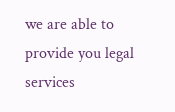we are able to provide you legal services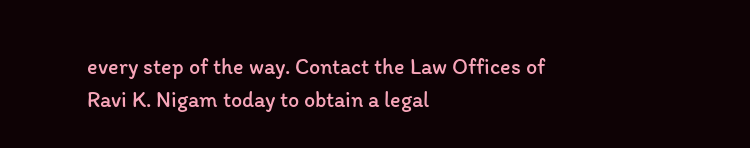every step of the way. Contact the Law Offices of Ravi K. Nigam today to obtain a legal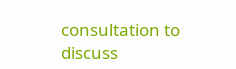consultation to discuss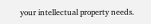your intellectual property needs.